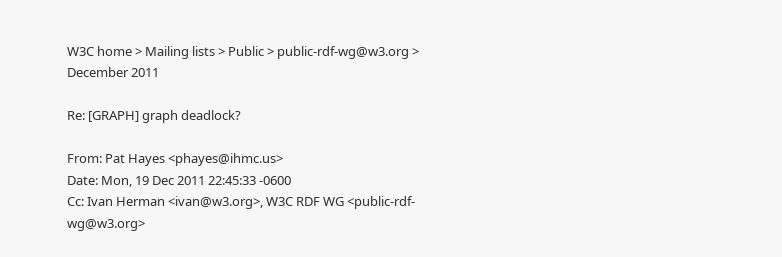W3C home > Mailing lists > Public > public-rdf-wg@w3.org > December 2011

Re: [GRAPH] graph deadlock?

From: Pat Hayes <phayes@ihmc.us>
Date: Mon, 19 Dec 2011 22:45:33 -0600
Cc: Ivan Herman <ivan@w3.org>, W3C RDF WG <public-rdf-wg@w3.org>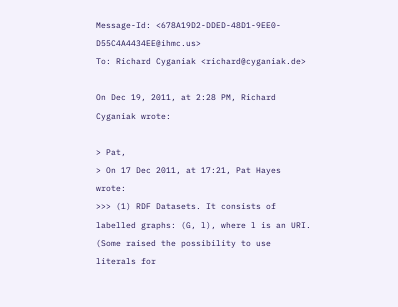Message-Id: <678A19D2-DDED-48D1-9EE0-D55C4A4434EE@ihmc.us>
To: Richard Cyganiak <richard@cyganiak.de>

On Dec 19, 2011, at 2:28 PM, Richard Cyganiak wrote:

> Pat,
> On 17 Dec 2011, at 17:21, Pat Hayes wrote:
>>> (1) RDF Datasets. It consists of labelled graphs: (G, l), where l is an URI. (Some raised the possibility to use literals for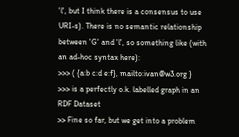'l', but I think there is a consensus to use URI-s). There is no semantic relationship between 'G' and 'l', so something like (with an ad-hoc syntax here):
>>> ( {a:b c:d e:f}, mailto:ivan@w3.org }
>>> is a perfectly o.k. labelled graph in an RDF Dataset
>> Fine so far, but we get into a problem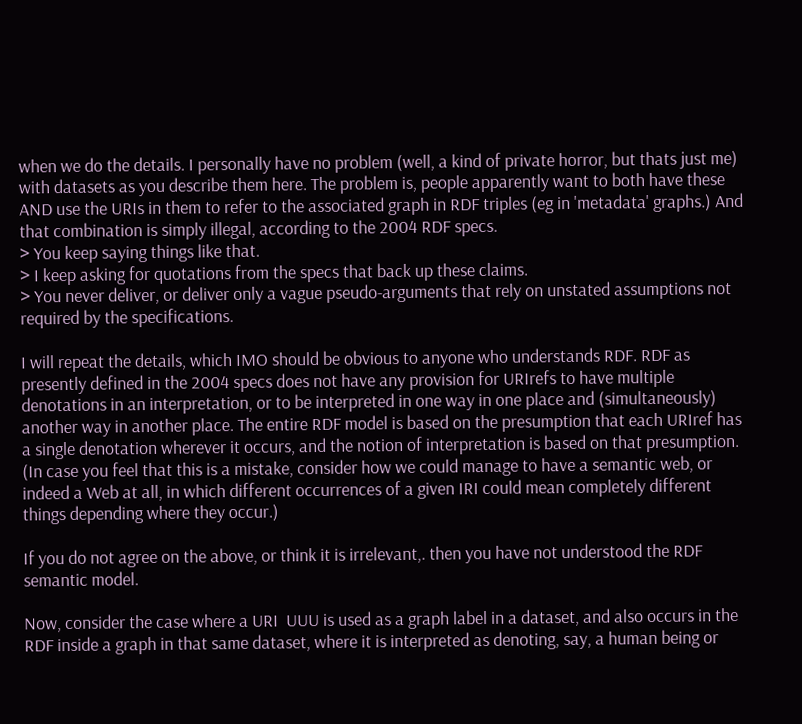when we do the details. I personally have no problem (well, a kind of private horror, but thats just me) with datasets as you describe them here. The problem is, people apparently want to both have these AND use the URIs in them to refer to the associated graph in RDF triples (eg in 'metadata' graphs.) And that combination is simply illegal, according to the 2004 RDF specs.
> You keep saying things like that.
> I keep asking for quotations from the specs that back up these claims.
> You never deliver, or deliver only a vague pseudo-arguments that rely on unstated assumptions not required by the specifications.

I will repeat the details, which IMO should be obvious to anyone who understands RDF. RDF as presently defined in the 2004 specs does not have any provision for URIrefs to have multiple denotations in an interpretation, or to be interpreted in one way in one place and (simultaneously) another way in another place. The entire RDF model is based on the presumption that each URIref has a single denotation wherever it occurs, and the notion of interpretation is based on that presumption. (In case you feel that this is a mistake, consider how we could manage to have a semantic web, or indeed a Web at all, in which different occurrences of a given IRI could mean completely different things depending where they occur.)

If you do not agree on the above, or think it is irrelevant,. then you have not understood the RDF semantic model.

Now, consider the case where a URI  UUU is used as a graph label in a dataset, and also occurs in the RDF inside a graph in that same dataset, where it is interpreted as denoting, say, a human being or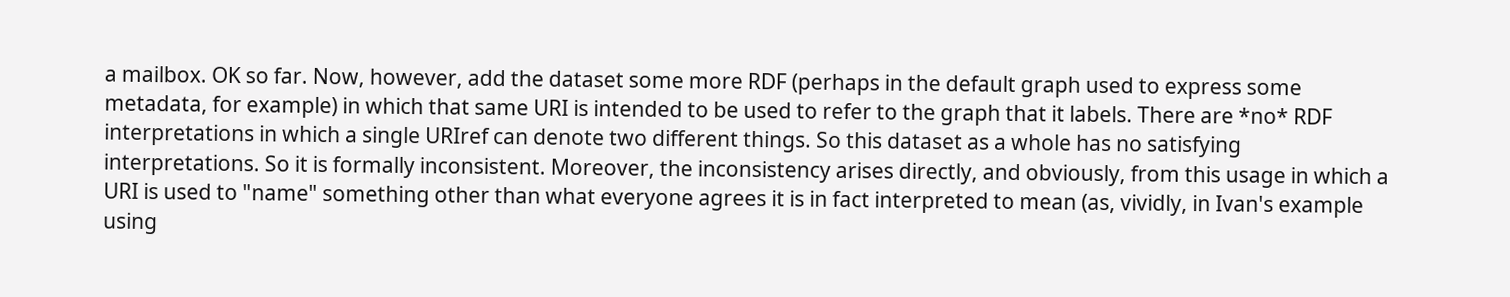a mailbox. OK so far. Now, however, add the dataset some more RDF (perhaps in the default graph used to express some metadata, for example) in which that same URI is intended to be used to refer to the graph that it labels. There are *no* RDF interpretations in which a single URIref can denote two different things. So this dataset as a whole has no satisfying interpretations. So it is formally inconsistent. Moreover, the inconsistency arises directly, and obviously, from this usage in which a URI is used to "name" something other than what everyone agrees it is in fact interpreted to mean (as, vividly, in Ivan's example using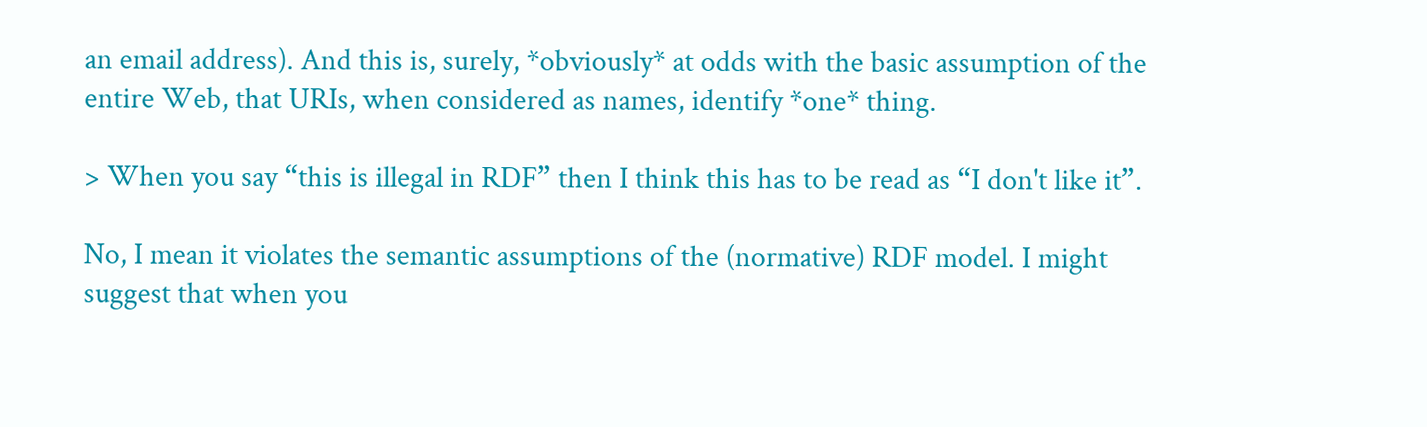an email address). And this is, surely, *obviously* at odds with the basic assumption of the entire Web, that URIs, when considered as names, identify *one* thing.

> When you say “this is illegal in RDF” then I think this has to be read as “I don't like it”.

No, I mean it violates the semantic assumptions of the (normative) RDF model. I might suggest that when you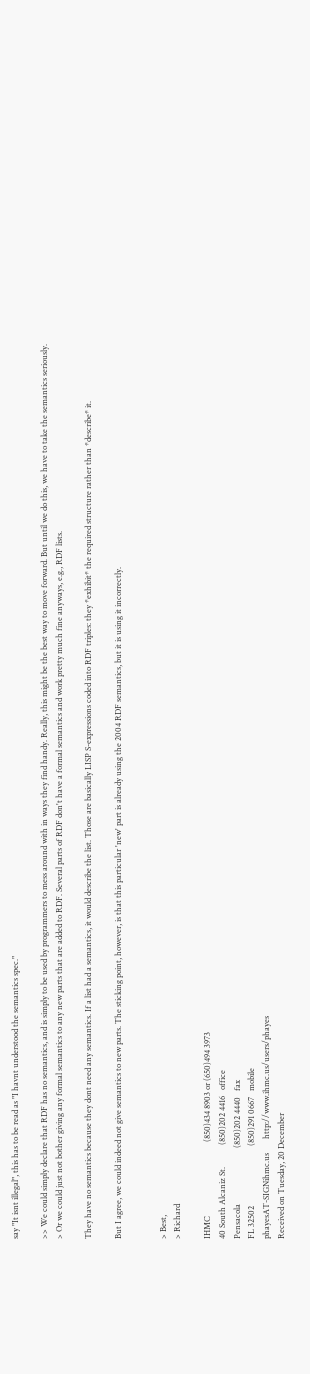say "It isnt illegal", this has to be read as "I havnt understood the semantics spec."

>> We could simply declare that RDF has no semantics, and is simply to be used by programmers to mess around with in ways they find handy. Really, this might be the best way to move forward. But until we do this, we have to take the semantics seriously.
> Or we could just not bother giving any formal semantics to any new parts that are added to RDF. Several parts of RDF don't have a formal semantics and work pretty much fine anyways, e.g., RDF lists.

They have no semantics because they dont need any semantics. If a list had a semantics, it would describe the list. Those are basically LISP S-expressions coded into RDF triples: they *exhibit* the required structure rather than *describe* it.

But I agree, we could indeed not give semantics to new parts. The sticking point, however, is that this particular 'new' part is already using the 2004 RDF semantics, but it is using it incorrectly.


> Best,
> Richard

IHMC                                     (850)434 8903 or (650)494 3973
40 South Alcaniz St.           (850)202 4416   office
Pensacola                            (850)202 4440   fax
FL 32502                              (850)291 0667   mobile
phayesAT-SIGNihmc.us       http://www.ihmc.us/users/phayes
Received on Tuesday, 20 December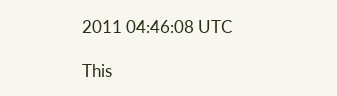2011 04:46:08 UTC

This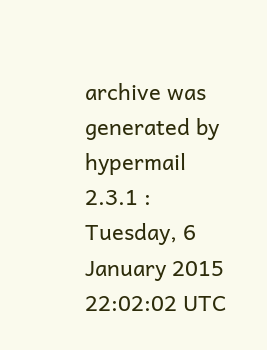archive was generated by hypermail 2.3.1 : Tuesday, 6 January 2015 22:02:02 UTC